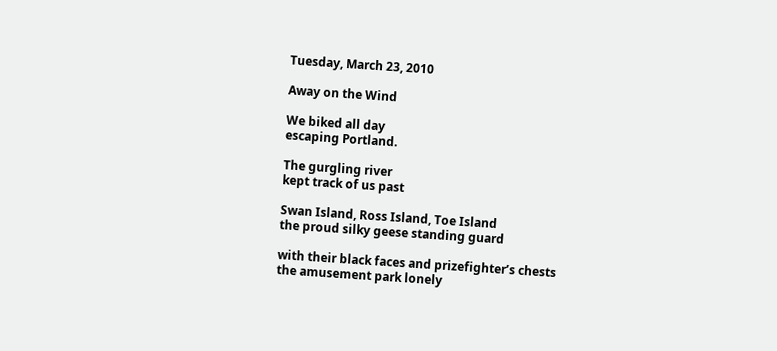Tuesday, March 23, 2010

Away on the Wind

We biked all day
escaping Portland.

The gurgling river
kept track of us past

Swan Island, Ross Island, Toe Island
the proud silky geese standing guard

with their black faces and prizefighter’s chests
the amusement park lonely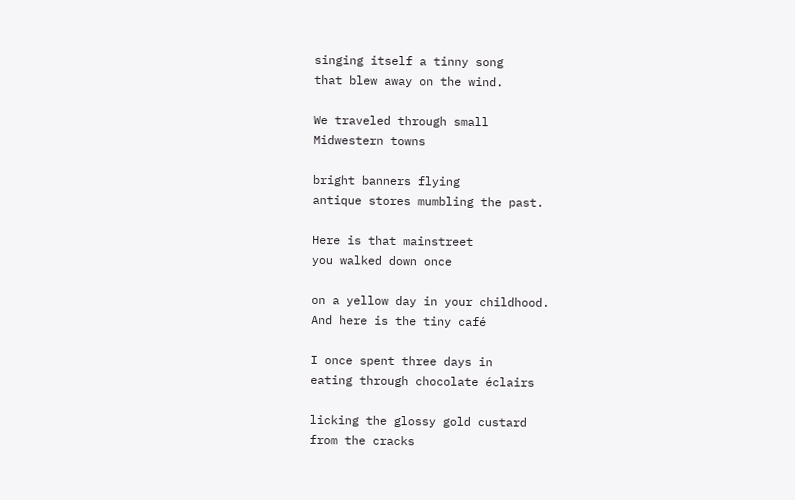singing itself a tinny song
that blew away on the wind.

We traveled through small
Midwestern towns

bright banners flying
antique stores mumbling the past.

Here is that mainstreet
you walked down once

on a yellow day in your childhood.
And here is the tiny café

I once spent three days in
eating through chocolate éclairs

licking the glossy gold custard
from the cracks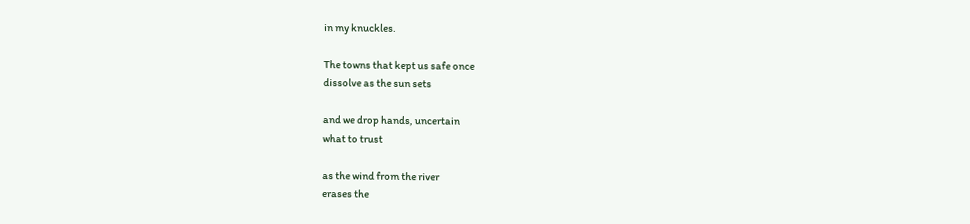in my knuckles.

The towns that kept us safe once
dissolve as the sun sets

and we drop hands, uncertain
what to trust

as the wind from the river
erases the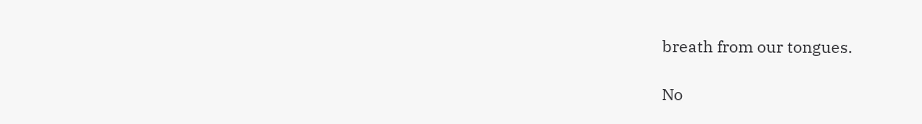breath from our tongues.

No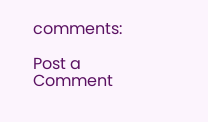comments:

Post a Comment